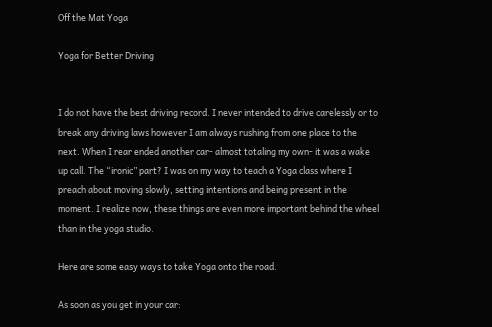Off the Mat Yoga

Yoga for Better Driving


I do not have the best driving record. I never intended to drive carelessly or to break any driving laws however I am always rushing from one place to the next. When I rear ended another car- almost totaling my own- it was a wake up call. The “ironic” part? I was on my way to teach a Yoga class where I preach about moving slowly, setting intentions and being present in the moment. I realize now, these things are even more important behind the wheel than in the yoga studio.

Here are some easy ways to take Yoga onto the road.

As soon as you get in your car: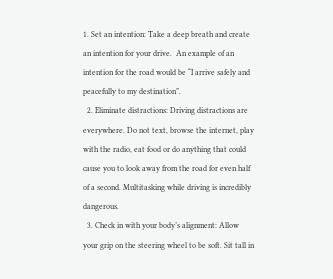1. Set an intention: Take a deep breath and create an intention for your drive.  An example of an intention for the road would be “I arrive safely and peacefully to my destination”.
  2. Eliminate distractions: Driving distractions are everywhere. Do not text, browse the internet, play with the radio, eat food or do anything that could cause you to look away from the road for even half of a second. Multitasking while driving is incredibly dangerous.
  3. Check in with your body’s alignment: Allow your grip on the steering wheel to be soft. Sit tall in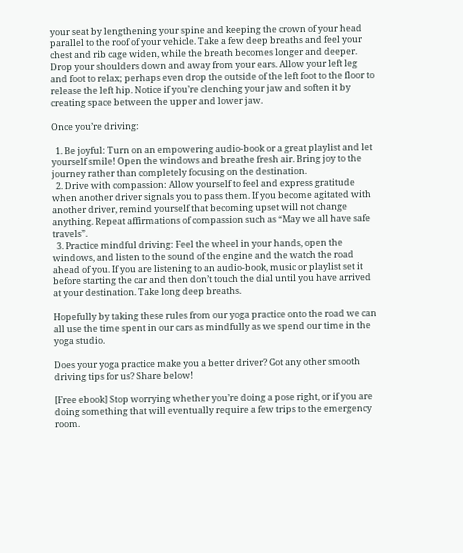your seat by lengthening your spine and keeping the crown of your head parallel to the roof of your vehicle. Take a few deep breaths and feel your chest and rib cage widen, while the breath becomes longer and deeper. Drop your shoulders down and away from your ears. Allow your left leg and foot to relax; perhaps even drop the outside of the left foot to the floor to release the left hip. Notice if you’re clenching your jaw and soften it by creating space between the upper and lower jaw.

Once you’re driving:

  1. Be joyful: Turn on an empowering audio-book or a great playlist and let yourself smile! Open the windows and breathe fresh air. Bring joy to the journey rather than completely focusing on the destination.
  2. Drive with compassion: Allow yourself to feel and express gratitude when another driver signals you to pass them. If you become agitated with another driver, remind yourself that becoming upset will not change anything. Repeat affirmations of compassion such as “May we all have safe travels”.
  3. Practice mindful driving: Feel the wheel in your hands, open the windows, and listen to the sound of the engine and the watch the road ahead of you. If you are listening to an audio-book, music or playlist set it before starting the car and then don’t touch the dial until you have arrived at your destination. Take long deep breaths.

Hopefully by taking these rules from our yoga practice onto the road we can all use the time spent in our cars as mindfully as we spend our time in the yoga studio.

Does your yoga practice make you a better driver? Got any other smooth driving tips for us? Share below!

[Free ebook] Stop worrying whether you’re doing a pose right, or if you are doing something that will eventually require a few trips to the emergency room.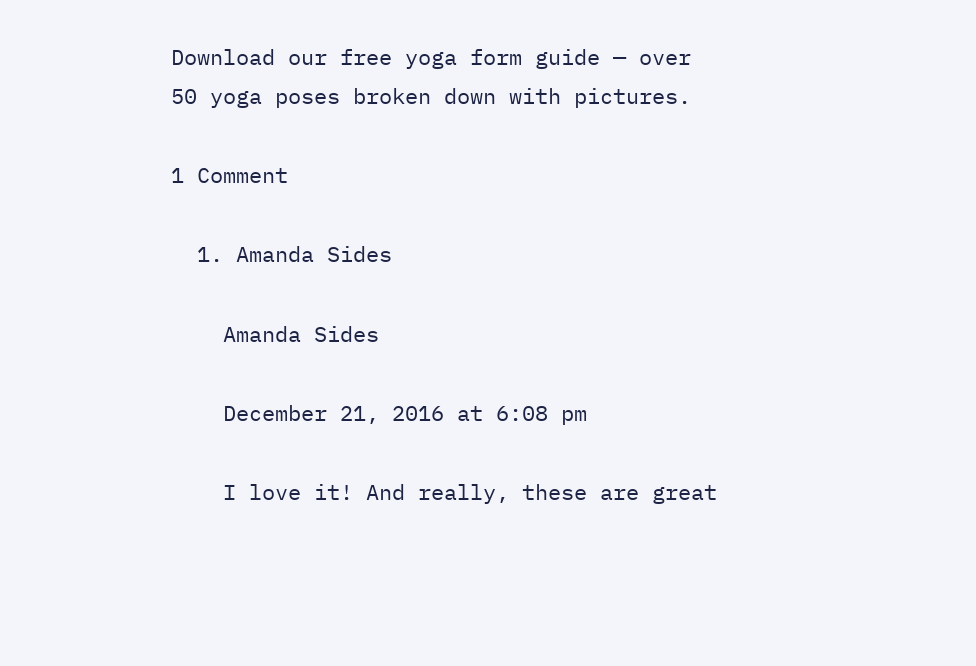Download our free yoga form guide — over 50 yoga poses broken down with pictures.

1 Comment

  1. Amanda Sides

    Amanda Sides

    December 21, 2016 at 6:08 pm

    I love it! And really, these are great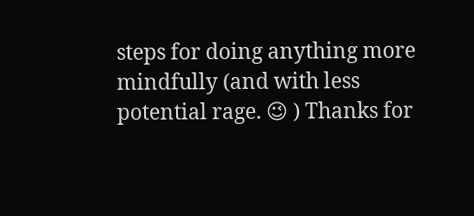steps for doing anything more mindfully (and with less potential rage. 😉 ) Thanks for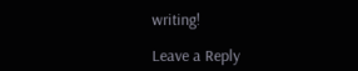writing!

Leave a Reply